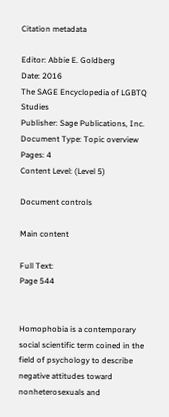Citation metadata

Editor: Abbie E. Goldberg
Date: 2016
The SAGE Encyclopedia of LGBTQ Studies
Publisher: Sage Publications, Inc.
Document Type: Topic overview
Pages: 4
Content Level: (Level 5)

Document controls

Main content

Full Text:
Page 544


Homophobia is a contemporary social scientific term coined in the field of psychology to describe negative attitudes toward nonheterosexuals and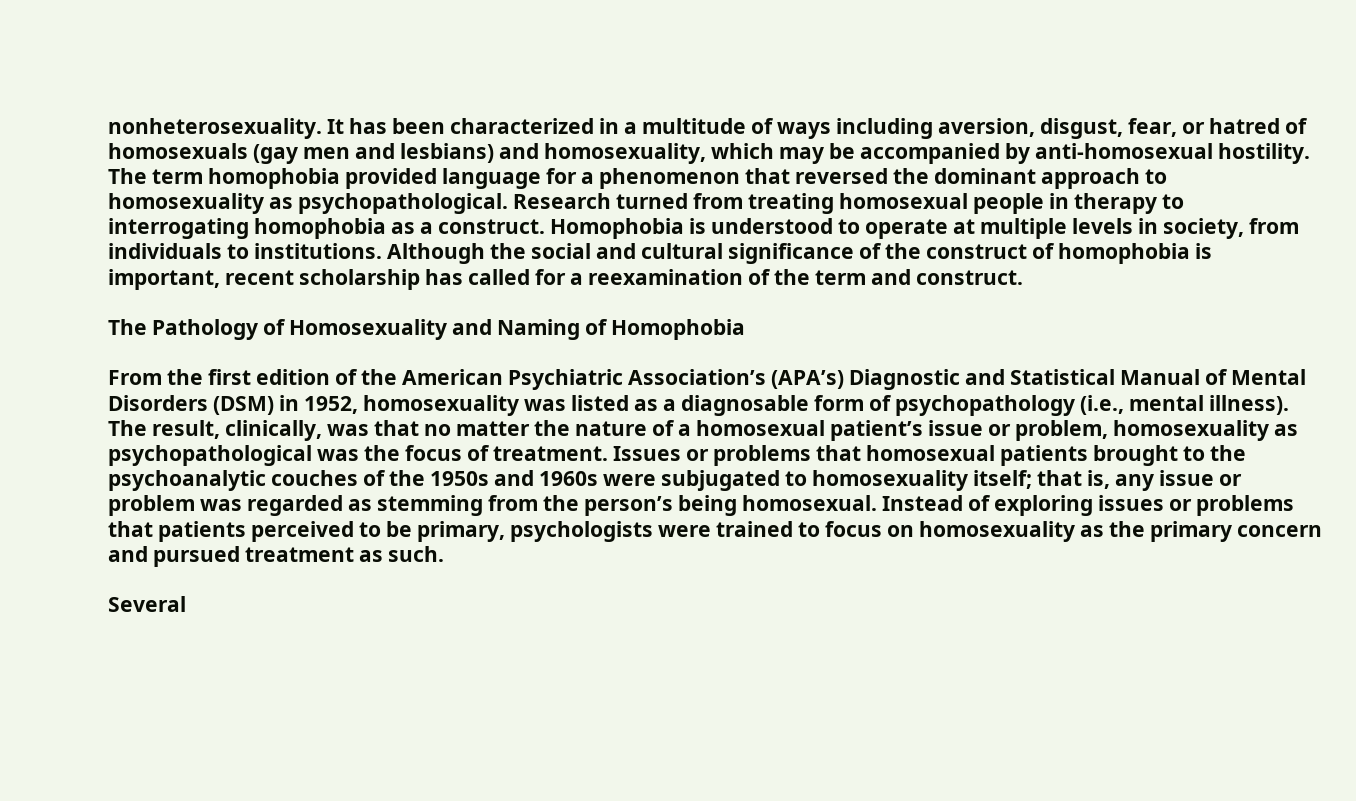nonheterosexuality. It has been characterized in a multitude of ways including aversion, disgust, fear, or hatred of homosexuals (gay men and lesbians) and homosexuality, which may be accompanied by anti-homosexual hostility. The term homophobia provided language for a phenomenon that reversed the dominant approach to homosexuality as psychopathological. Research turned from treating homosexual people in therapy to interrogating homophobia as a construct. Homophobia is understood to operate at multiple levels in society, from individuals to institutions. Although the social and cultural significance of the construct of homophobia is important, recent scholarship has called for a reexamination of the term and construct.

The Pathology of Homosexuality and Naming of Homophobia

From the first edition of the American Psychiatric Association’s (APA’s) Diagnostic and Statistical Manual of Mental Disorders (DSM) in 1952, homosexuality was listed as a diagnosable form of psychopathology (i.e., mental illness). The result, clinically, was that no matter the nature of a homosexual patient’s issue or problem, homosexuality as psychopathological was the focus of treatment. Issues or problems that homosexual patients brought to the psychoanalytic couches of the 1950s and 1960s were subjugated to homosexuality itself; that is, any issue or problem was regarded as stemming from the person’s being homosexual. Instead of exploring issues or problems that patients perceived to be primary, psychologists were trained to focus on homosexuality as the primary concern and pursued treatment as such.

Several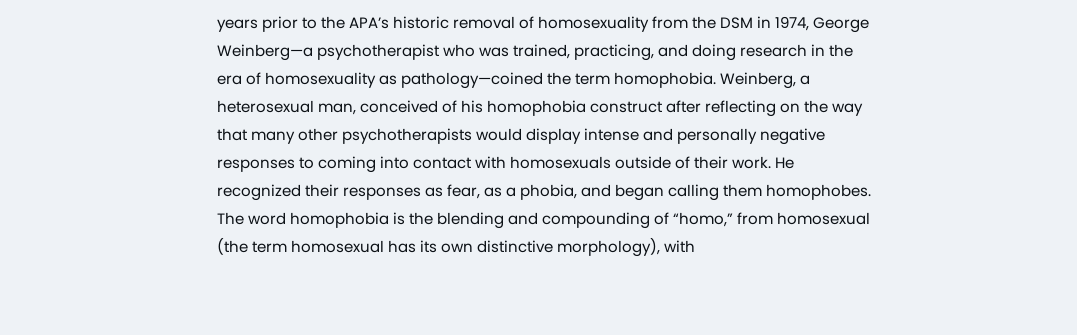years prior to the APA’s historic removal of homosexuality from the DSM in 1974, George Weinberg—a psychotherapist who was trained, practicing, and doing research in the era of homosexuality as pathology—coined the term homophobia. Weinberg, a heterosexual man, conceived of his homophobia construct after reflecting on the way that many other psychotherapists would display intense and personally negative responses to coming into contact with homosexuals outside of their work. He recognized their responses as fear, as a phobia, and began calling them homophobes. The word homophobia is the blending and compounding of “homo,” from homosexual (the term homosexual has its own distinctive morphology), with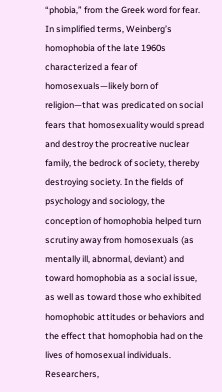“phobia,” from the Greek word for fear. In simplified terms, Weinberg’s homophobia of the late 1960s characterized a fear of homosexuals—likely born of religion—that was predicated on social fears that homosexuality would spread and destroy the procreative nuclear family, the bedrock of society, thereby destroying society. In the fields of psychology and sociology, the conception of homophobia helped turn scrutiny away from homosexuals (as mentally ill, abnormal, deviant) and toward homophobia as a social issue, as well as toward those who exhibited homophobic attitudes or behaviors and the effect that homophobia had on the lives of homosexual individuals. Researchers,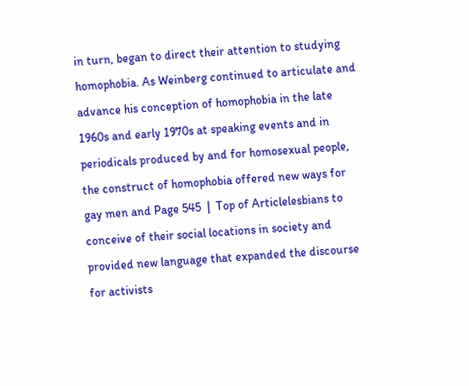in turn, began to direct their attention to studying homophobia. As Weinberg continued to articulate and advance his conception of homophobia in the late 1960s and early 1970s at speaking events and in periodicals produced by and for homosexual people, the construct of homophobia offered new ways for gay men and Page 545  |  Top of Articlelesbians to conceive of their social locations in society and provided new language that expanded the discourse for activists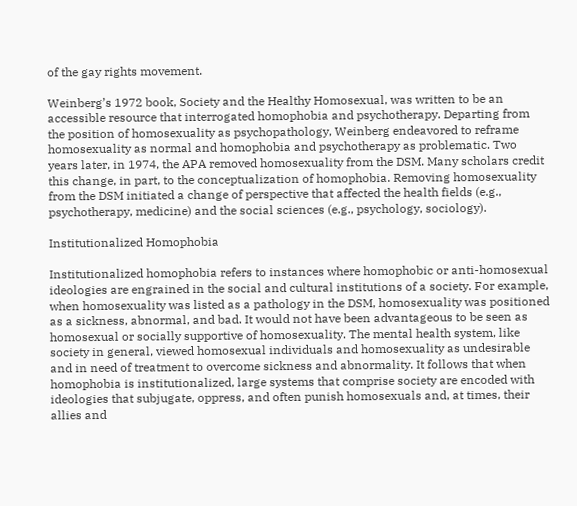of the gay rights movement.

Weinberg’s 1972 book, Society and the Healthy Homosexual, was written to be an accessible resource that interrogated homophobia and psychotherapy. Departing from the position of homosexuality as psychopathology, Weinberg endeavored to reframe homosexuality as normal and homophobia and psychotherapy as problematic. Two years later, in 1974, the APA removed homosexuality from the DSM. Many scholars credit this change, in part, to the conceptualization of homophobia. Removing homosexuality from the DSM initiated a change of perspective that affected the health fields (e.g., psychotherapy, medicine) and the social sciences (e.g., psychology, sociology).

Institutionalized Homophobia

Institutionalized homophobia refers to instances where homophobic or anti-homosexual ideologies are engrained in the social and cultural institutions of a society. For example, when homosexuality was listed as a pathology in the DSM, homosexuality was positioned as a sickness, abnormal, and bad. It would not have been advantageous to be seen as homosexual or socially supportive of homosexuality. The mental health system, like society in general, viewed homosexual individuals and homosexuality as undesirable and in need of treatment to overcome sickness and abnormality. It follows that when homophobia is institutionalized, large systems that comprise society are encoded with ideologies that subjugate, oppress, and often punish homosexuals and, at times, their allies and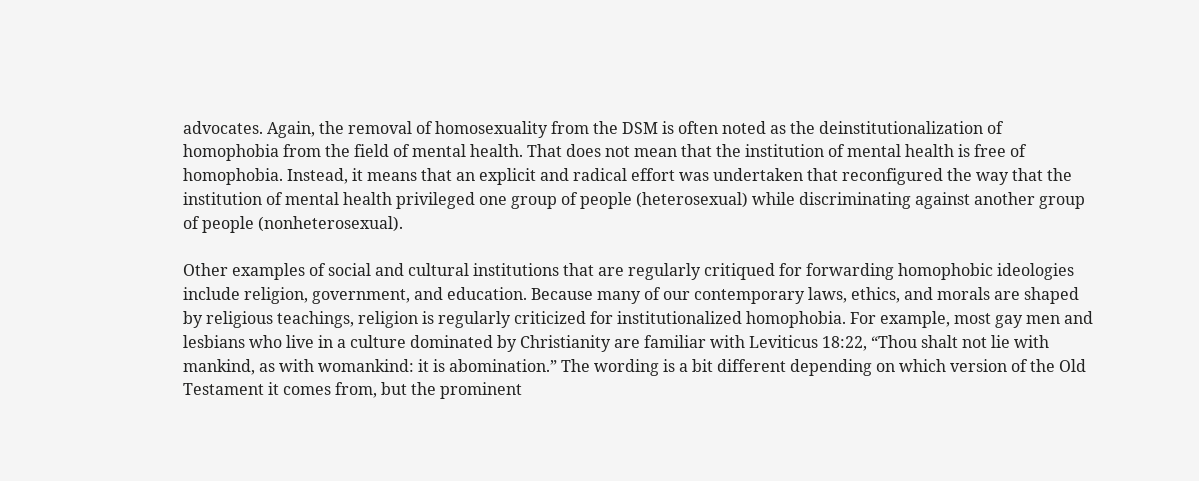advocates. Again, the removal of homosexuality from the DSM is often noted as the deinstitutionalization of homophobia from the field of mental health. That does not mean that the institution of mental health is free of homophobia. Instead, it means that an explicit and radical effort was undertaken that reconfigured the way that the institution of mental health privileged one group of people (heterosexual) while discriminating against another group of people (nonheterosexual).

Other examples of social and cultural institutions that are regularly critiqued for forwarding homophobic ideologies include religion, government, and education. Because many of our contemporary laws, ethics, and morals are shaped by religious teachings, religion is regularly criticized for institutionalized homophobia. For example, most gay men and lesbians who live in a culture dominated by Christianity are familiar with Leviticus 18:22, “Thou shalt not lie with mankind, as with womankind: it is abomination.” The wording is a bit different depending on which version of the Old Testament it comes from, but the prominent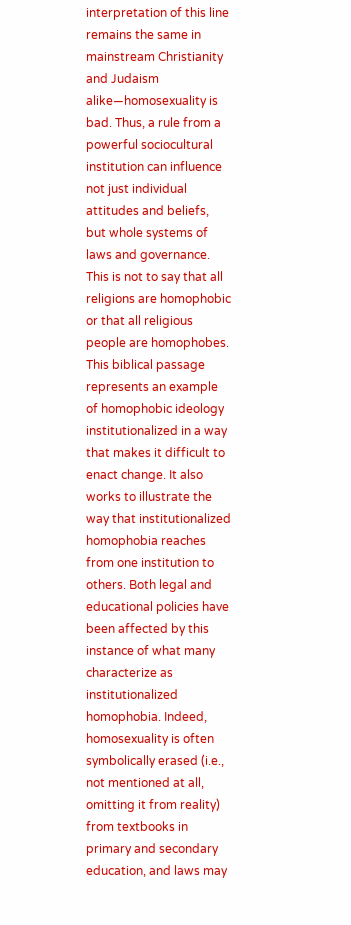interpretation of this line remains the same in mainstream Christianity and Judaism alike—homosexuality is bad. Thus, a rule from a powerful sociocultural institution can influence not just individual attitudes and beliefs, but whole systems of laws and governance. This is not to say that all religions are homophobic or that all religious people are homophobes. This biblical passage represents an example of homophobic ideology institutionalized in a way that makes it difficult to enact change. It also works to illustrate the way that institutionalized homophobia reaches from one institution to others. Both legal and educational policies have been affected by this instance of what many characterize as institutionalized homophobia. Indeed, homosexuality is often symbolically erased (i.e., not mentioned at all, omitting it from reality) from textbooks in primary and secondary education, and laws may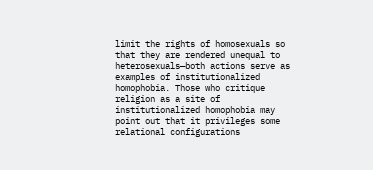limit the rights of homosexuals so that they are rendered unequal to heterosexuals—both actions serve as examples of institutionalized homophobia. Those who critique religion as a site of institutionalized homophobia may point out that it privileges some relational configurations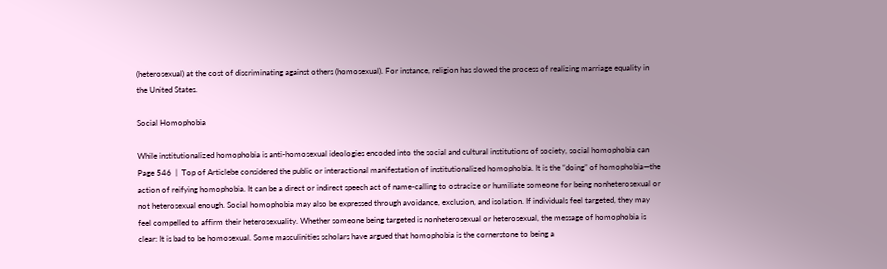(heterosexual) at the cost of discriminating against others (homosexual). For instance, religion has slowed the process of realizing marriage equality in the United States.

Social Homophobia

While institutionalized homophobia is anti-homosexual ideologies encoded into the social and cultural institutions of society, social homophobia can Page 546  |  Top of Articlebe considered the public or interactional manifestation of institutionalized homophobia. It is the “doing” of homophobia—the action of reifying homophobia. It can be a direct or indirect speech act of name-calling to ostracize or humiliate someone for being nonheterosexual or not heterosexual enough. Social homophobia may also be expressed through avoidance, exclusion, and isolation. If individuals feel targeted, they may feel compelled to affirm their heterosexuality. Whether someone being targeted is nonheterosexual or heterosexual, the message of homophobia is clear: It is bad to be homosexual. Some masculinities scholars have argued that homophobia is the cornerstone to being a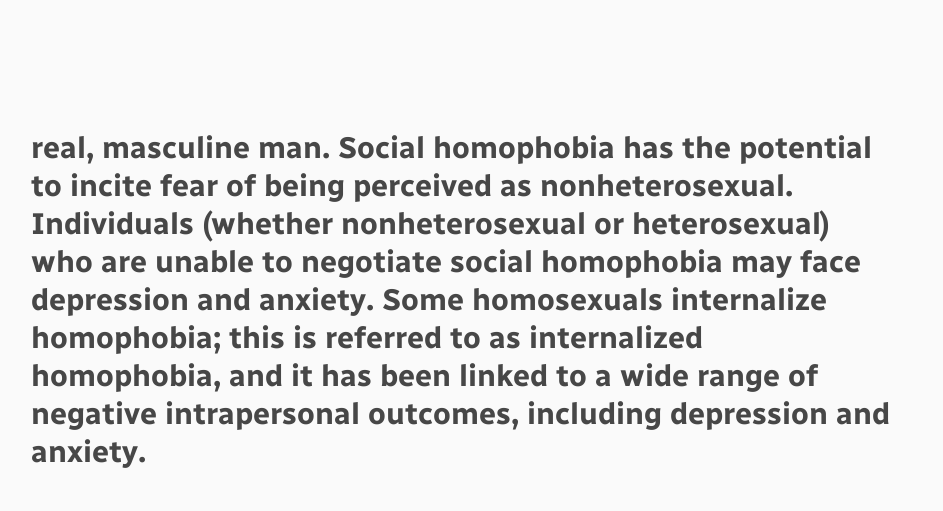real, masculine man. Social homophobia has the potential to incite fear of being perceived as nonheterosexual. Individuals (whether nonheterosexual or heterosexual) who are unable to negotiate social homophobia may face depression and anxiety. Some homosexuals internalize homophobia; this is referred to as internalized homophobia, and it has been linked to a wide range of negative intrapersonal outcomes, including depression and anxiety.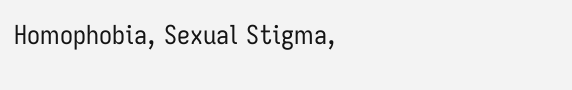Homophobia, Sexual Stigma,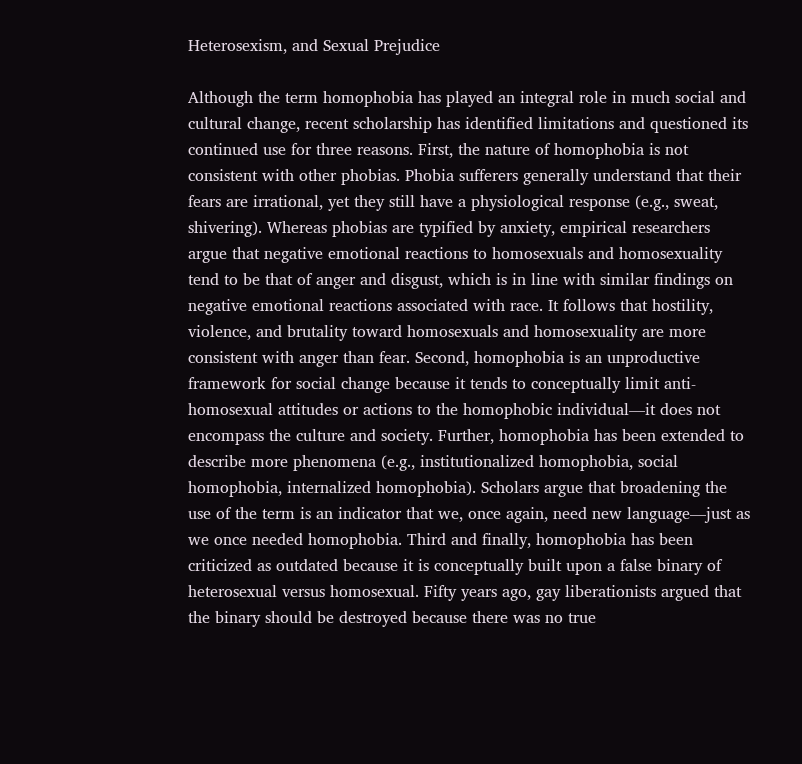Heterosexism, and Sexual Prejudice

Although the term homophobia has played an integral role in much social and cultural change, recent scholarship has identified limitations and questioned its continued use for three reasons. First, the nature of homophobia is not consistent with other phobias. Phobia sufferers generally understand that their fears are irrational, yet they still have a physiological response (e.g., sweat, shivering). Whereas phobias are typified by anxiety, empirical researchers argue that negative emotional reactions to homosexuals and homosexuality tend to be that of anger and disgust, which is in line with similar findings on negative emotional reactions associated with race. It follows that hostility, violence, and brutality toward homosexuals and homosexuality are more consistent with anger than fear. Second, homophobia is an unproductive framework for social change because it tends to conceptually limit anti-homosexual attitudes or actions to the homophobic individual—it does not encompass the culture and society. Further, homophobia has been extended to describe more phenomena (e.g., institutionalized homophobia, social homophobia, internalized homophobia). Scholars argue that broadening the use of the term is an indicator that we, once again, need new language—just as we once needed homophobia. Third and finally, homophobia has been criticized as outdated because it is conceptually built upon a false binary of heterosexual versus homosexual. Fifty years ago, gay liberationists argued that the binary should be destroyed because there was no true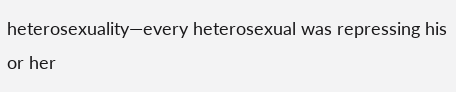heterosexuality—every heterosexual was repressing his or her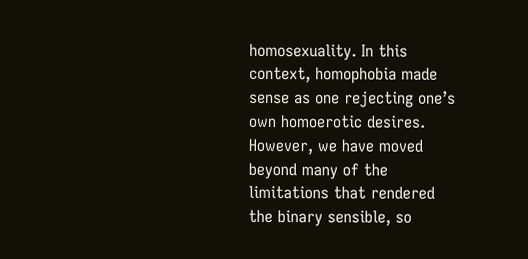homosexuality. In this context, homophobia made sense as one rejecting one’s own homoerotic desires. However, we have moved beyond many of the limitations that rendered the binary sensible, so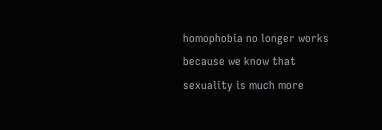homophobia no longer works because we know that sexuality is much more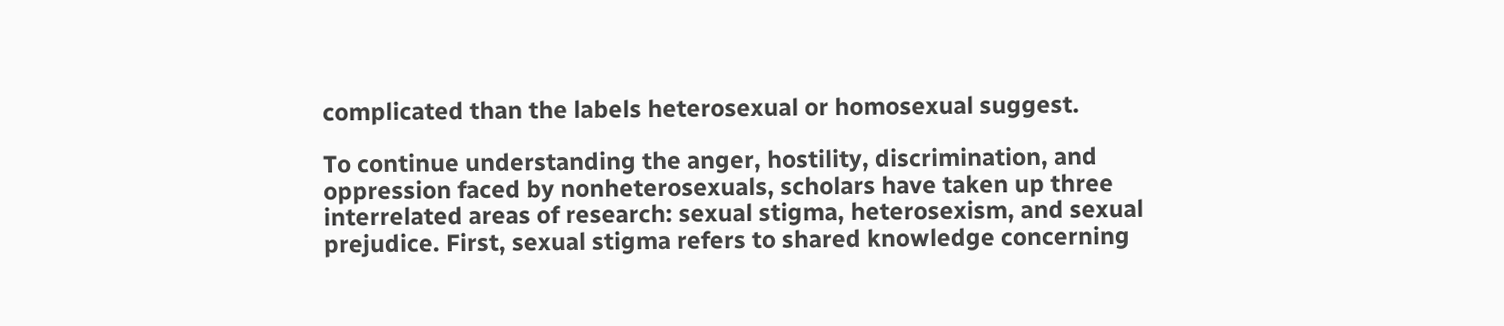complicated than the labels heterosexual or homosexual suggest.

To continue understanding the anger, hostility, discrimination, and oppression faced by nonheterosexuals, scholars have taken up three interrelated areas of research: sexual stigma, heterosexism, and sexual prejudice. First, sexual stigma refers to shared knowledge concerning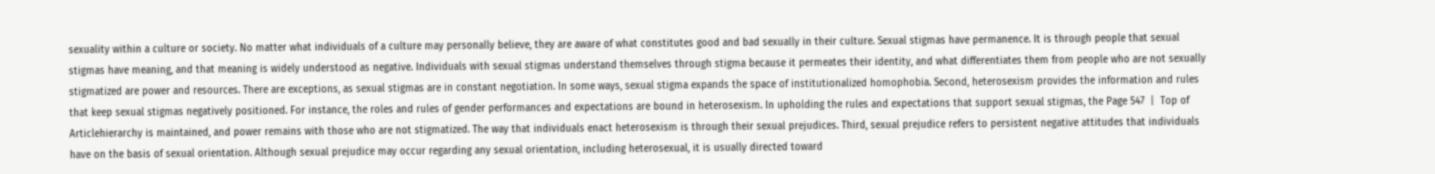sexuality within a culture or society. No matter what individuals of a culture may personally believe, they are aware of what constitutes good and bad sexually in their culture. Sexual stigmas have permanence. It is through people that sexual stigmas have meaning, and that meaning is widely understood as negative. Individuals with sexual stigmas understand themselves through stigma because it permeates their identity, and what differentiates them from people who are not sexually stigmatized are power and resources. There are exceptions, as sexual stigmas are in constant negotiation. In some ways, sexual stigma expands the space of institutionalized homophobia. Second, heterosexism provides the information and rules that keep sexual stigmas negatively positioned. For instance, the roles and rules of gender performances and expectations are bound in heterosexism. In upholding the rules and expectations that support sexual stigmas, the Page 547  |  Top of Articlehierarchy is maintained, and power remains with those who are not stigmatized. The way that individuals enact heterosexism is through their sexual prejudices. Third, sexual prejudice refers to persistent negative attitudes that individuals have on the basis of sexual orientation. Although sexual prejudice may occur regarding any sexual orientation, including heterosexual, it is usually directed toward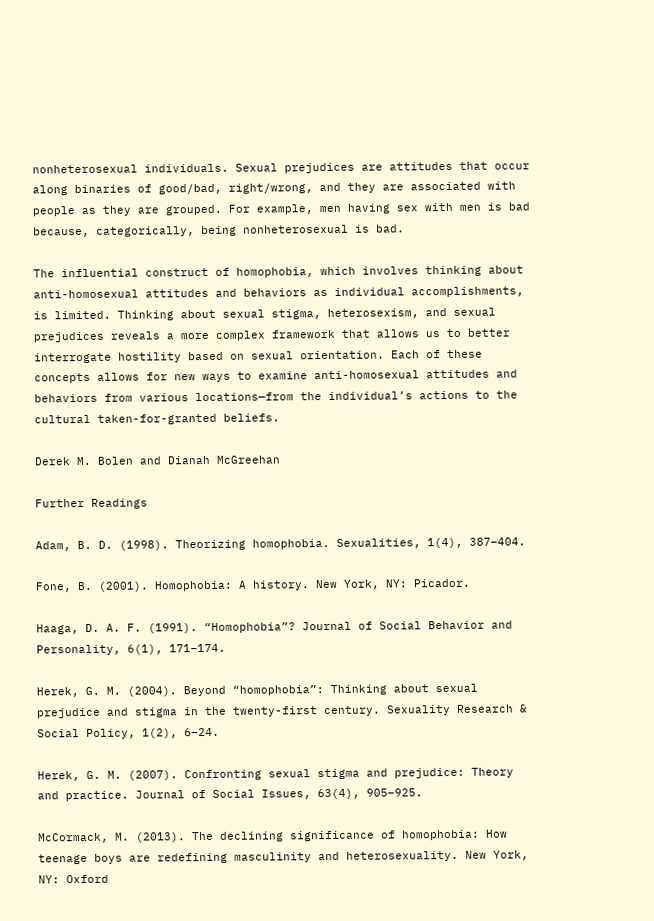nonheterosexual individuals. Sexual prejudices are attitudes that occur along binaries of good/bad, right/wrong, and they are associated with people as they are grouped. For example, men having sex with men is bad because, categorically, being nonheterosexual is bad.

The influential construct of homophobia, which involves thinking about anti-homosexual attitudes and behaviors as individual accomplishments, is limited. Thinking about sexual stigma, heterosexism, and sexual prejudices reveals a more complex framework that allows us to better interrogate hostility based on sexual orientation. Each of these concepts allows for new ways to examine anti-homosexual attitudes and behaviors from various locations—from the individual’s actions to the cultural taken-for-granted beliefs.

Derek M. Bolen and Dianah McGreehan

Further Readings

Adam, B. D. (1998). Theorizing homophobia. Sexualities, 1(4), 387–404.

Fone, B. (2001). Homophobia: A history. New York, NY: Picador.

Haaga, D. A. F. (1991). “Homophobia”? Journal of Social Behavior and Personality, 6(1), 171–174.

Herek, G. M. (2004). Beyond “homophobia”: Thinking about sexual prejudice and stigma in the twenty-first century. Sexuality Research & Social Policy, 1(2), 6–24.

Herek, G. M. (2007). Confronting sexual stigma and prejudice: Theory and practice. Journal of Social Issues, 63(4), 905–925.

McCormack, M. (2013). The declining significance of homophobia: How teenage boys are redefining masculinity and heterosexuality. New York, NY: Oxford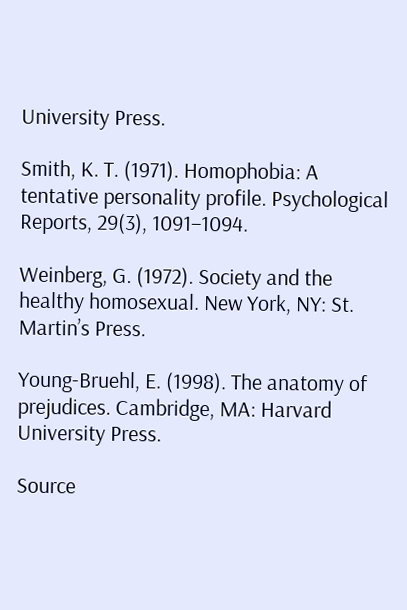University Press.

Smith, K. T. (1971). Homophobia: A tentative personality profile. Psychological Reports, 29(3), 1091–1094.

Weinberg, G. (1972). Society and the healthy homosexual. New York, NY: St. Martin’s Press.

Young-Bruehl, E. (1998). The anatomy of prejudices. Cambridge, MA: Harvard University Press.

Source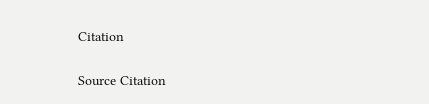Citation

Source Citation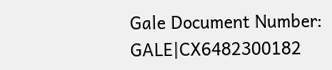Gale Document Number: GALE|CX6482300182